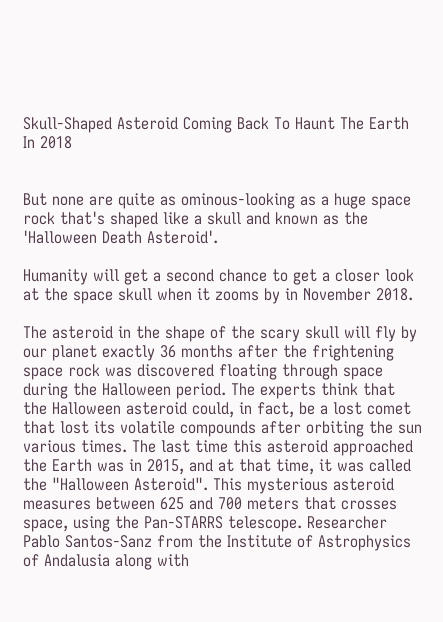Skull-Shaped Asteroid Coming Back To Haunt The Earth In 2018


But none are quite as ominous-looking as a huge space rock that's shaped like a skull and known as the 'Halloween Death Asteroid'.

Humanity will get a second chance to get a closer look at the space skull when it zooms by in November 2018.

The asteroid in the shape of the scary skull will fly by our planet exactly 36 months after the frightening space rock was discovered floating through space during the Halloween period. The experts think that the Halloween asteroid could, in fact, be a lost comet that lost its volatile compounds after orbiting the sun various times. The last time this asteroid approached the Earth was in 2015, and at that time, it was called the "Halloween Asteroid". This mysterious asteroid measures between 625 and 700 meters that crosses space, using the Pan-STARRS telescope. Researcher Pablo Santos-Sanz from the Institute of Astrophysics of Andalusia along with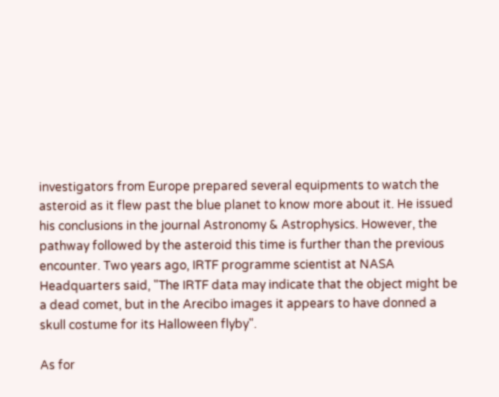investigators from Europe prepared several equipments to watch the asteroid as it flew past the blue planet to know more about it. He issued his conclusions in the journal Astronomy & Astrophysics. However, the pathway followed by the asteroid this time is further than the previous encounter. Two years ago, IRTF programme scientist at NASA Headquarters said, "The IRTF data may indicate that the object might be a dead comet, but in the Arecibo images it appears to have donned a skull costume for its Halloween flyby".

As for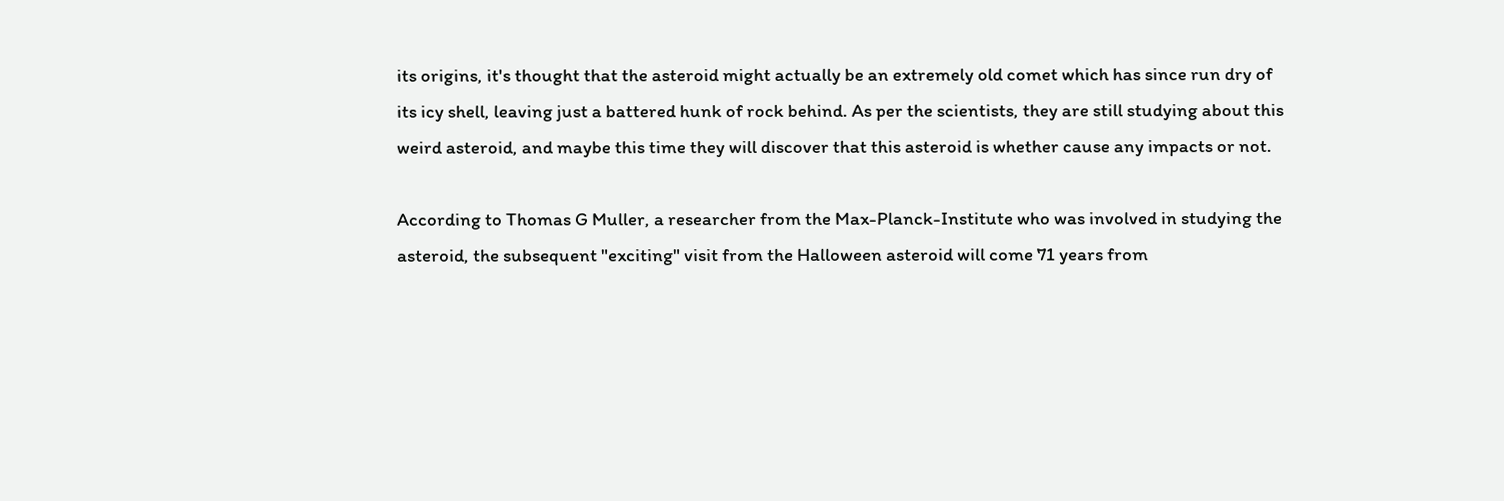its origins, it's thought that the asteroid might actually be an extremely old comet which has since run dry of its icy shell, leaving just a battered hunk of rock behind. As per the scientists, they are still studying about this weird asteroid, and maybe this time they will discover that this asteroid is whether cause any impacts or not.

According to Thomas G Muller, a researcher from the Max-Planck-Institute who was involved in studying the asteroid, the subsequent "exciting" visit from the Halloween asteroid will come 71 years from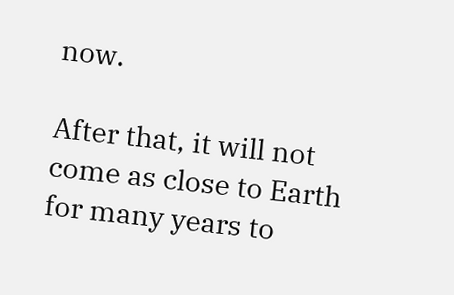now.

After that, it will not come as close to Earth for many years to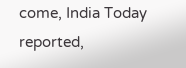come, India Today reported,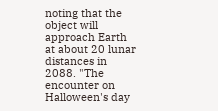noting that the object will approach Earth at about 20 lunar distances in 2088. "The encounter on Halloween's day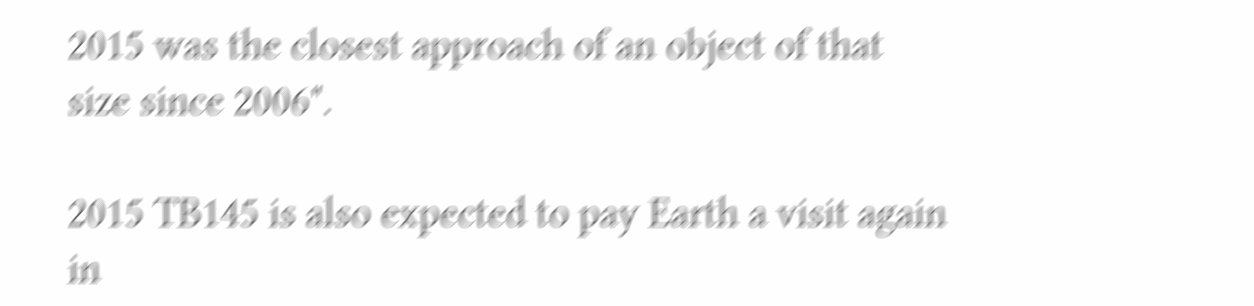2015 was the closest approach of an object of that size since 2006".

2015 TB145 is also expected to pay Earth a visit again in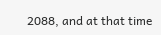2088, and at that time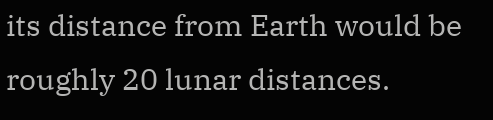its distance from Earth would be roughly 20 lunar distances.